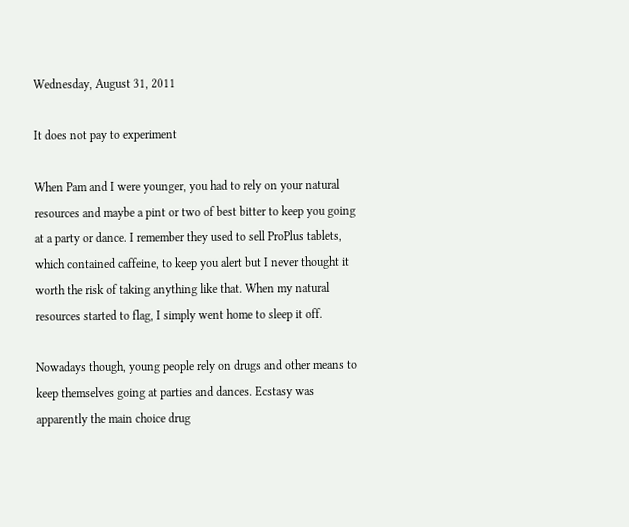Wednesday, August 31, 2011

It does not pay to experiment

When Pam and I were younger, you had to rely on your natural resources and maybe a pint or two of best bitter to keep you going at a party or dance. I remember they used to sell ProPlus tablets, which contained caffeine, to keep you alert but I never thought it worth the risk of taking anything like that. When my natural resources started to flag, I simply went home to sleep it off.

Nowadays though, young people rely on drugs and other means to keep themselves going at parties and dances. Ecstasy was apparently the main choice drug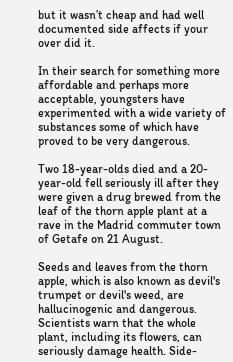but it wasn’t cheap and had well documented side affects if your over did it.

In their search for something more affordable and perhaps more acceptable, youngsters have experimented with a wide variety of substances some of which have proved to be very dangerous.

Two 18-year-olds died and a 20-year-old fell seriously ill after they were given a drug brewed from the leaf of the thorn apple plant at a rave in the Madrid commuter town of Getafe on 21 August.

Seeds and leaves from the thorn apple, which is also known as devil's trumpet or devil's weed, are hallucinogenic and dangerous. Scientists warn that the whole plant, including its flowers, can seriously damage health. Side-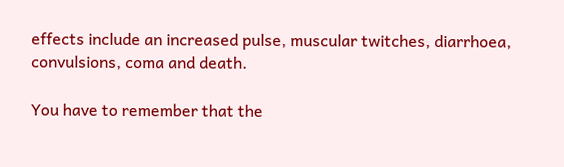effects include an increased pulse, muscular twitches, diarrhoea, convulsions, coma and death.

You have to remember that the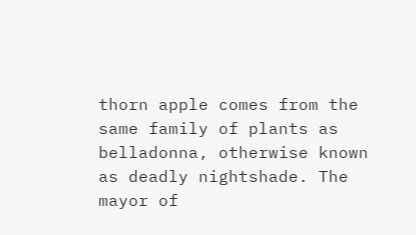thorn apple comes from the same family of plants as belladonna, otherwise known as deadly nightshade. The mayor of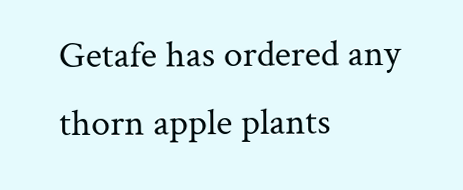Getafe has ordered any thorn apple plants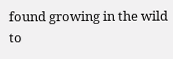found growing in the wild to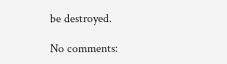be destroyed.

No comments: